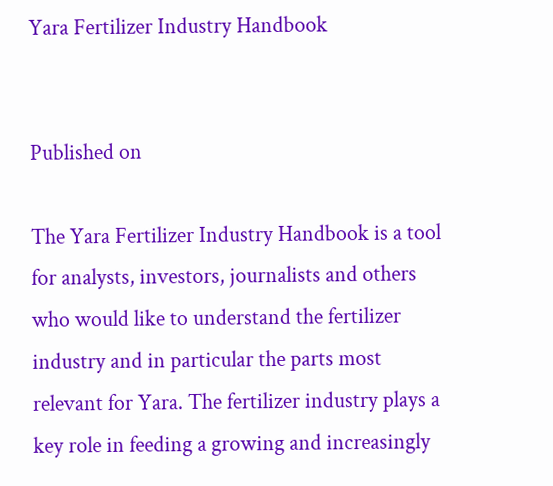Yara Fertilizer Industry Handbook


Published on

The Yara Fertilizer Industry Handbook is a tool for analysts, investors, journalists and others who would like to understand the fertilizer industry and in particular the parts most relevant for Yara. The fertilizer industry plays a key role in feeding a growing and increasingly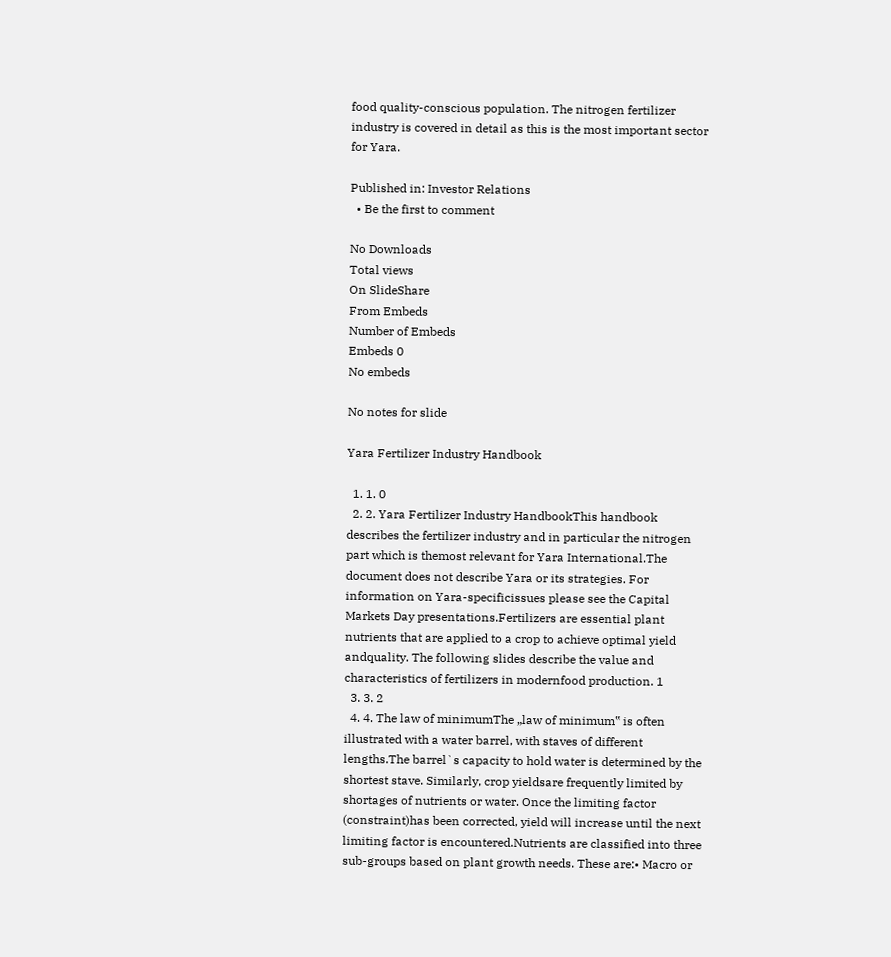food quality-conscious population. The nitrogen fertilizer industry is covered in detail as this is the most important sector for Yara.

Published in: Investor Relations
  • Be the first to comment

No Downloads
Total views
On SlideShare
From Embeds
Number of Embeds
Embeds 0
No embeds

No notes for slide

Yara Fertilizer Industry Handbook

  1. 1. 0
  2. 2. Yara Fertilizer Industry HandbookThis handbook describes the fertilizer industry and in particular the nitrogen part which is themost relevant for Yara International.The document does not describe Yara or its strategies. For information on Yara-specificissues please see the Capital Markets Day presentations.Fertilizers are essential plant nutrients that are applied to a crop to achieve optimal yield andquality. The following slides describe the value and characteristics of fertilizers in modernfood production. 1
  3. 3. 2
  4. 4. The law of minimumThe „law of minimum‟ is often illustrated with a water barrel, with staves of different lengths.The barrel`s capacity to hold water is determined by the shortest stave. Similarly, crop yieldsare frequently limited by shortages of nutrients or water. Once the limiting factor (constraint)has been corrected, yield will increase until the next limiting factor is encountered.Nutrients are classified into three sub-groups based on plant growth needs. These are:• Macro or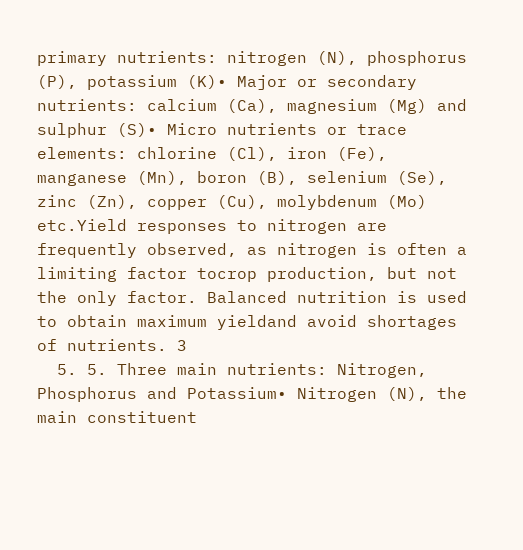primary nutrients: nitrogen (N), phosphorus (P), potassium (K)• Major or secondary nutrients: calcium (Ca), magnesium (Mg) and sulphur (S)• Micro nutrients or trace elements: chlorine (Cl), iron (Fe), manganese (Mn), boron (B), selenium (Se), zinc (Zn), copper (Cu), molybdenum (Mo) etc.Yield responses to nitrogen are frequently observed, as nitrogen is often a limiting factor tocrop production, but not the only factor. Balanced nutrition is used to obtain maximum yieldand avoid shortages of nutrients. 3
  5. 5. Three main nutrients: Nitrogen, Phosphorus and Potassium• Nitrogen (N), the main constituent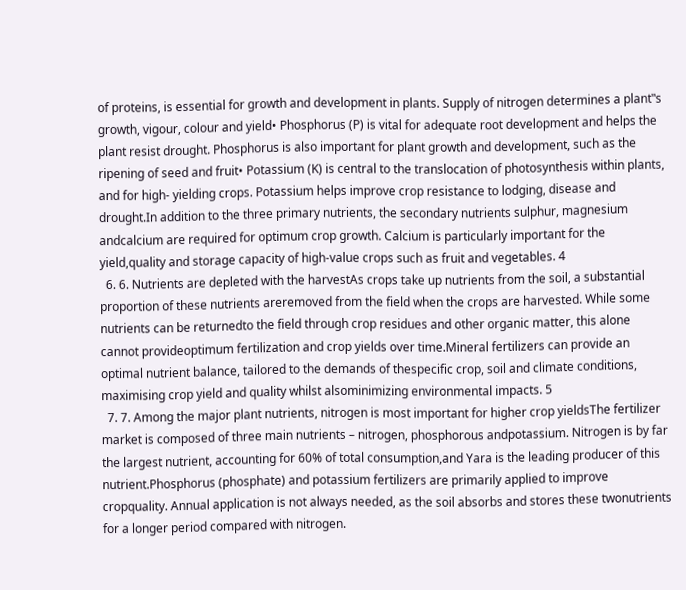of proteins, is essential for growth and development in plants. Supply of nitrogen determines a plant‟s growth, vigour, colour and yield• Phosphorus (P) is vital for adequate root development and helps the plant resist drought. Phosphorus is also important for plant growth and development, such as the ripening of seed and fruit• Potassium (K) is central to the translocation of photosynthesis within plants, and for high- yielding crops. Potassium helps improve crop resistance to lodging, disease and drought.In addition to the three primary nutrients, the secondary nutrients sulphur, magnesium andcalcium are required for optimum crop growth. Calcium is particularly important for the yield,quality and storage capacity of high-value crops such as fruit and vegetables. 4
  6. 6. Nutrients are depleted with the harvestAs crops take up nutrients from the soil, a substantial proportion of these nutrients areremoved from the field when the crops are harvested. While some nutrients can be returnedto the field through crop residues and other organic matter, this alone cannot provideoptimum fertilization and crop yields over time.Mineral fertilizers can provide an optimal nutrient balance, tailored to the demands of thespecific crop, soil and climate conditions, maximising crop yield and quality whilst alsominimizing environmental impacts. 5
  7. 7. Among the major plant nutrients, nitrogen is most important for higher crop yieldsThe fertilizer market is composed of three main nutrients – nitrogen, phosphorous andpotassium. Nitrogen is by far the largest nutrient, accounting for 60% of total consumption,and Yara is the leading producer of this nutrient.Phosphorus (phosphate) and potassium fertilizers are primarily applied to improve cropquality. Annual application is not always needed, as the soil absorbs and stores these twonutrients for a longer period compared with nitrogen.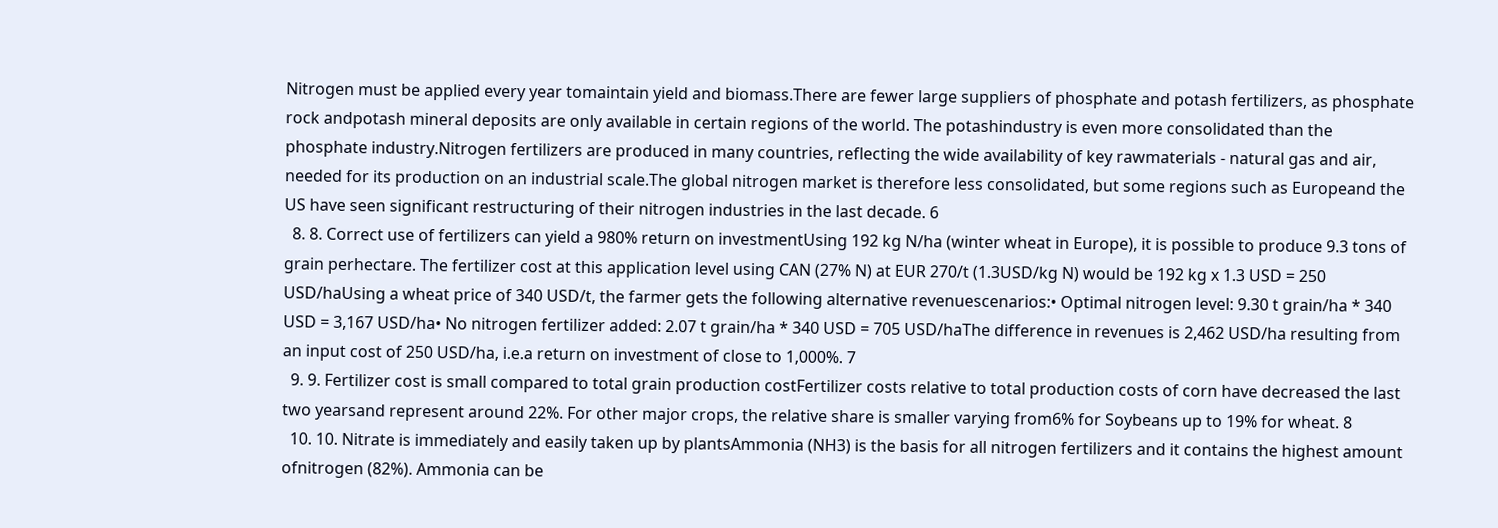Nitrogen must be applied every year tomaintain yield and biomass.There are fewer large suppliers of phosphate and potash fertilizers, as phosphate rock andpotash mineral deposits are only available in certain regions of the world. The potashindustry is even more consolidated than the phosphate industry.Nitrogen fertilizers are produced in many countries, reflecting the wide availability of key rawmaterials - natural gas and air, needed for its production on an industrial scale.The global nitrogen market is therefore less consolidated, but some regions such as Europeand the US have seen significant restructuring of their nitrogen industries in the last decade. 6
  8. 8. Correct use of fertilizers can yield a 980% return on investmentUsing 192 kg N/ha (winter wheat in Europe), it is possible to produce 9.3 tons of grain perhectare. The fertilizer cost at this application level using CAN (27% N) at EUR 270/t (1.3USD/kg N) would be 192 kg x 1.3 USD = 250 USD/haUsing a wheat price of 340 USD/t, the farmer gets the following alternative revenuescenarios:• Optimal nitrogen level: 9.30 t grain/ha * 340 USD = 3,167 USD/ha• No nitrogen fertilizer added: 2.07 t grain/ha * 340 USD = 705 USD/haThe difference in revenues is 2,462 USD/ha resulting from an input cost of 250 USD/ha, i.e.a return on investment of close to 1,000%. 7
  9. 9. Fertilizer cost is small compared to total grain production costFertilizer costs relative to total production costs of corn have decreased the last two yearsand represent around 22%. For other major crops, the relative share is smaller varying from6% for Soybeans up to 19% for wheat. 8
  10. 10. Nitrate is immediately and easily taken up by plantsAmmonia (NH3) is the basis for all nitrogen fertilizers and it contains the highest amount ofnitrogen (82%). Ammonia can be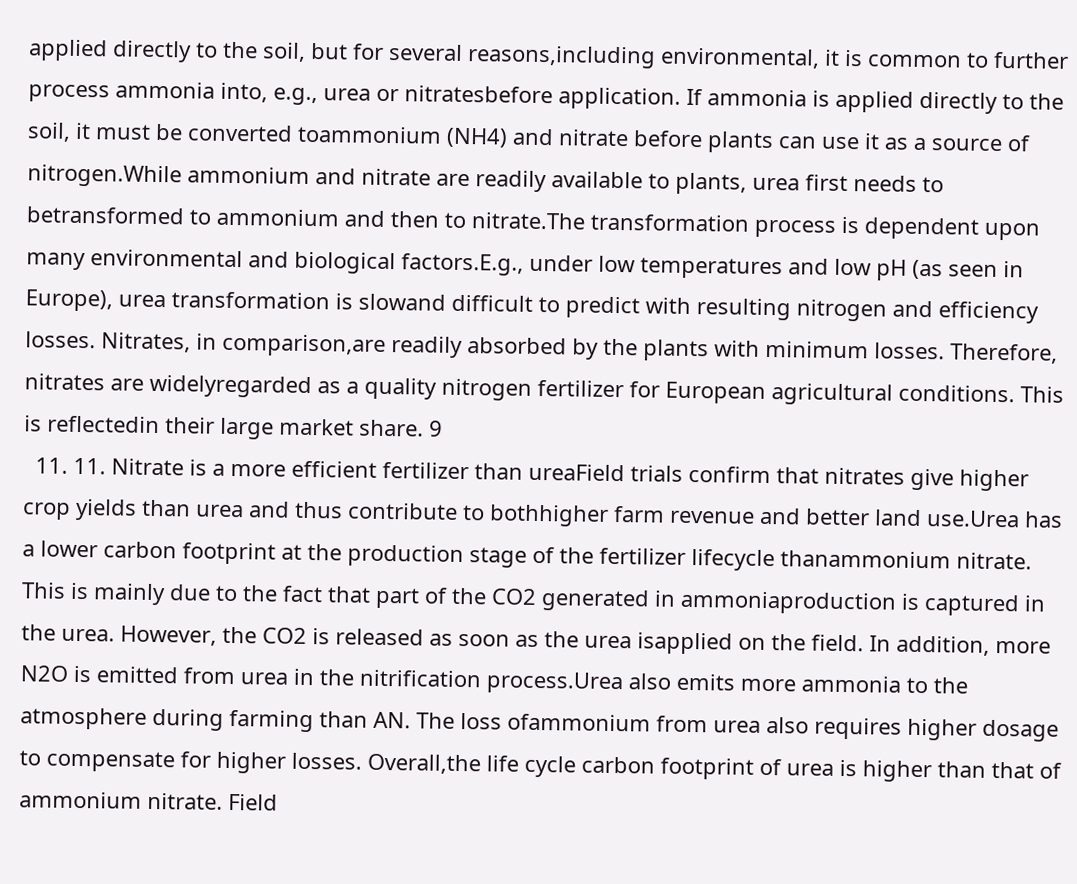applied directly to the soil, but for several reasons,including environmental, it is common to further process ammonia into, e.g., urea or nitratesbefore application. If ammonia is applied directly to the soil, it must be converted toammonium (NH4) and nitrate before plants can use it as a source of nitrogen.While ammonium and nitrate are readily available to plants, urea first needs to betransformed to ammonium and then to nitrate.The transformation process is dependent upon many environmental and biological factors.E.g., under low temperatures and low pH (as seen in Europe), urea transformation is slowand difficult to predict with resulting nitrogen and efficiency losses. Nitrates, in comparison,are readily absorbed by the plants with minimum losses. Therefore, nitrates are widelyregarded as a quality nitrogen fertilizer for European agricultural conditions. This is reflectedin their large market share. 9
  11. 11. Nitrate is a more efficient fertilizer than ureaField trials confirm that nitrates give higher crop yields than urea and thus contribute to bothhigher farm revenue and better land use.Urea has a lower carbon footprint at the production stage of the fertilizer lifecycle thanammonium nitrate. This is mainly due to the fact that part of the CO2 generated in ammoniaproduction is captured in the urea. However, the CO2 is released as soon as the urea isapplied on the field. In addition, more N2O is emitted from urea in the nitrification process.Urea also emits more ammonia to the atmosphere during farming than AN. The loss ofammonium from urea also requires higher dosage to compensate for higher losses. Overall,the life cycle carbon footprint of urea is higher than that of ammonium nitrate. Field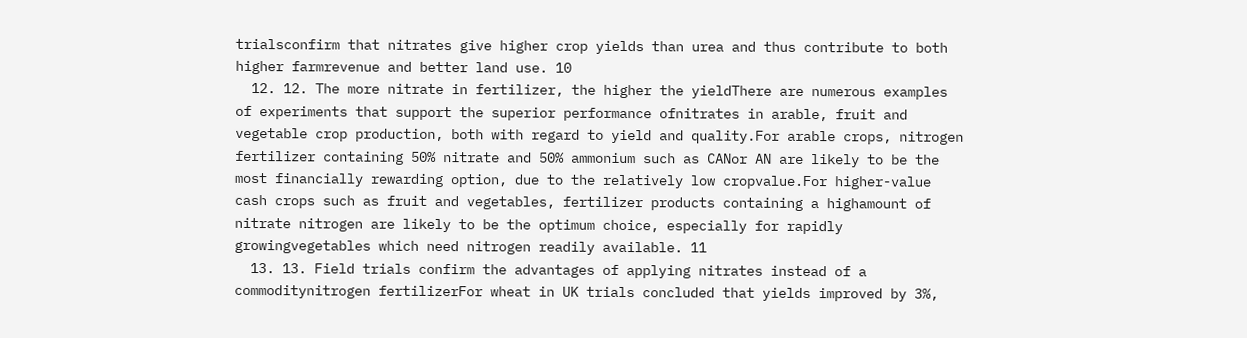trialsconfirm that nitrates give higher crop yields than urea and thus contribute to both higher farmrevenue and better land use. 10
  12. 12. The more nitrate in fertilizer, the higher the yieldThere are numerous examples of experiments that support the superior performance ofnitrates in arable, fruit and vegetable crop production, both with regard to yield and quality.For arable crops, nitrogen fertilizer containing 50% nitrate and 50% ammonium such as CANor AN are likely to be the most financially rewarding option, due to the relatively low cropvalue.For higher-value cash crops such as fruit and vegetables, fertilizer products containing a highamount of nitrate nitrogen are likely to be the optimum choice, especially for rapidly growingvegetables which need nitrogen readily available. 11
  13. 13. Field trials confirm the advantages of applying nitrates instead of a commoditynitrogen fertilizerFor wheat in UK trials concluded that yields improved by 3%,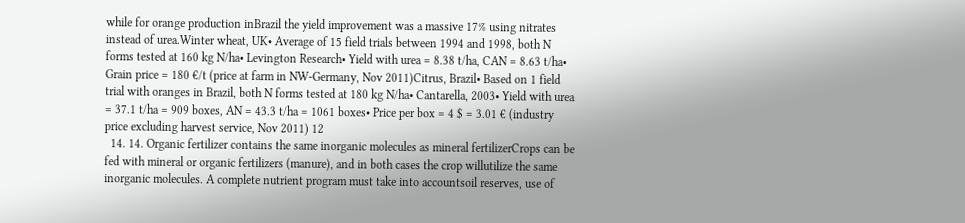while for orange production inBrazil the yield improvement was a massive 17% using nitrates instead of urea.Winter wheat, UK• Average of 15 field trials between 1994 and 1998, both N forms tested at 160 kg N/ha• Levington Research• Yield with urea = 8.38 t/ha, CAN = 8.63 t/ha• Grain price = 180 €/t (price at farm in NW-Germany, Nov 2011)Citrus, Brazil• Based on 1 field trial with oranges in Brazil, both N forms tested at 180 kg N/ha• Cantarella, 2003• Yield with urea = 37.1 t/ha = 909 boxes, AN = 43.3 t/ha = 1061 boxes• Price per box = 4 $ = 3.01 € (industry price excluding harvest service, Nov 2011) 12
  14. 14. Organic fertilizer contains the same inorganic molecules as mineral fertilizerCrops can be fed with mineral or organic fertilizers (manure), and in both cases the crop willutilize the same inorganic molecules. A complete nutrient program must take into accountsoil reserves, use of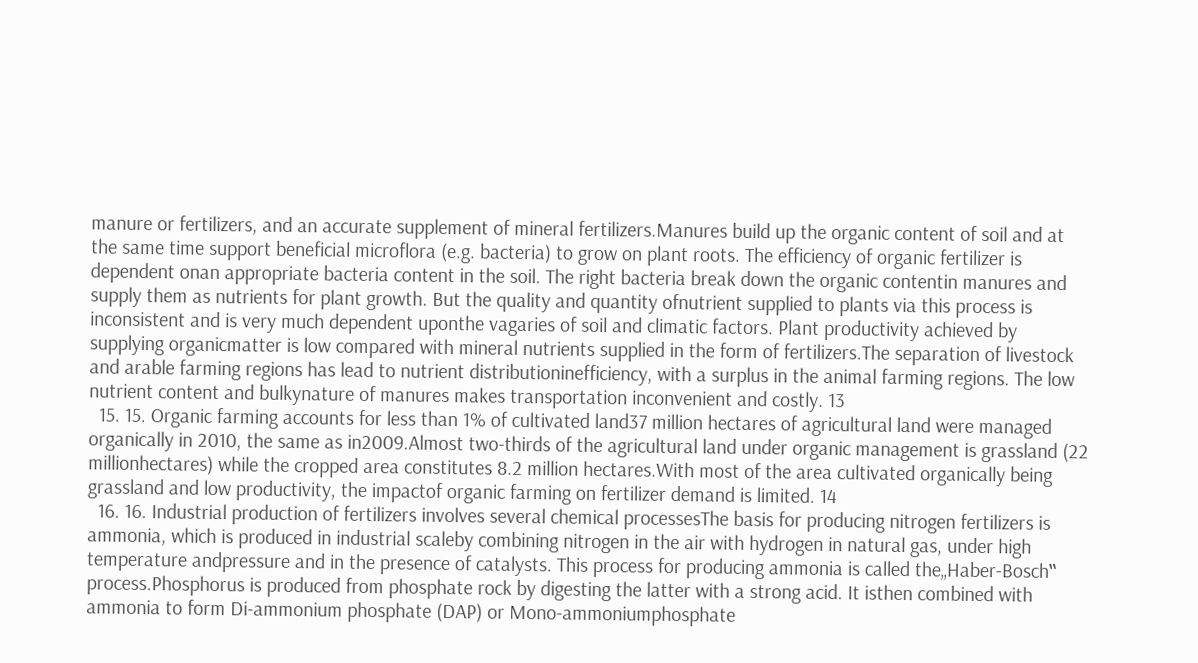manure or fertilizers, and an accurate supplement of mineral fertilizers.Manures build up the organic content of soil and at the same time support beneficial microflora (e.g. bacteria) to grow on plant roots. The efficiency of organic fertilizer is dependent onan appropriate bacteria content in the soil. The right bacteria break down the organic contentin manures and supply them as nutrients for plant growth. But the quality and quantity ofnutrient supplied to plants via this process is inconsistent and is very much dependent uponthe vagaries of soil and climatic factors. Plant productivity achieved by supplying organicmatter is low compared with mineral nutrients supplied in the form of fertilizers.The separation of livestock and arable farming regions has lead to nutrient distributioninefficiency, with a surplus in the animal farming regions. The low nutrient content and bulkynature of manures makes transportation inconvenient and costly. 13
  15. 15. Organic farming accounts for less than 1% of cultivated land37 million hectares of agricultural land were managed organically in 2010, the same as in2009.Almost two-thirds of the agricultural land under organic management is grassland (22 millionhectares) while the cropped area constitutes 8.2 million hectares.With most of the area cultivated organically being grassland and low productivity, the impactof organic farming on fertilizer demand is limited. 14
  16. 16. Industrial production of fertilizers involves several chemical processesThe basis for producing nitrogen fertilizers is ammonia, which is produced in industrial scaleby combining nitrogen in the air with hydrogen in natural gas, under high temperature andpressure and in the presence of catalysts. This process for producing ammonia is called the„Haber-Bosch‟ process.Phosphorus is produced from phosphate rock by digesting the latter with a strong acid. It isthen combined with ammonia to form Di-ammonium phosphate (DAP) or Mono-ammoniumphosphate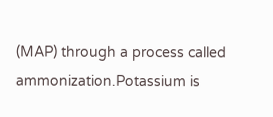(MAP) through a process called ammonization.Potassium is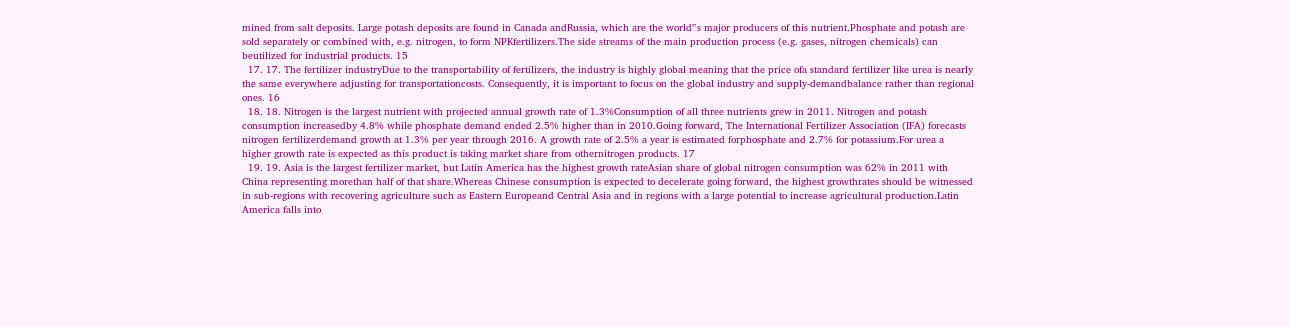mined from salt deposits. Large potash deposits are found in Canada andRussia, which are the world‟s major producers of this nutrient.Phosphate and potash are sold separately or combined with, e.g. nitrogen, to form NPKfertilizers.The side streams of the main production process (e.g. gases, nitrogen chemicals) can beutilized for industrial products. 15
  17. 17. The fertilizer industryDue to the transportability of fertilizers, the industry is highly global meaning that the price ofa standard fertilizer like urea is nearly the same everywhere adjusting for transportationcosts. Consequently, it is important to focus on the global industry and supply-demandbalance rather than regional ones. 16
  18. 18. Nitrogen is the largest nutrient with projected annual growth rate of 1.3%Consumption of all three nutrients grew in 2011. Nitrogen and potash consumption increasedby 4.8% while phosphate demand ended 2.5% higher than in 2010.Going forward, The International Fertilizer Association (IFA) forecasts nitrogen fertilizerdemand growth at 1.3% per year through 2016. A growth rate of 2.5% a year is estimated forphosphate and 2.7% for potassium.For urea a higher growth rate is expected as this product is taking market share from othernitrogen products. 17
  19. 19. Asia is the largest fertilizer market, but Latin America has the highest growth rateAsian share of global nitrogen consumption was 62% in 2011 with China representing morethan half of that share.Whereas Chinese consumption is expected to decelerate going forward, the highest growthrates should be witnessed in sub-regions with recovering agriculture such as Eastern Europeand Central Asia and in regions with a large potential to increase agricultural production.Latin America falls into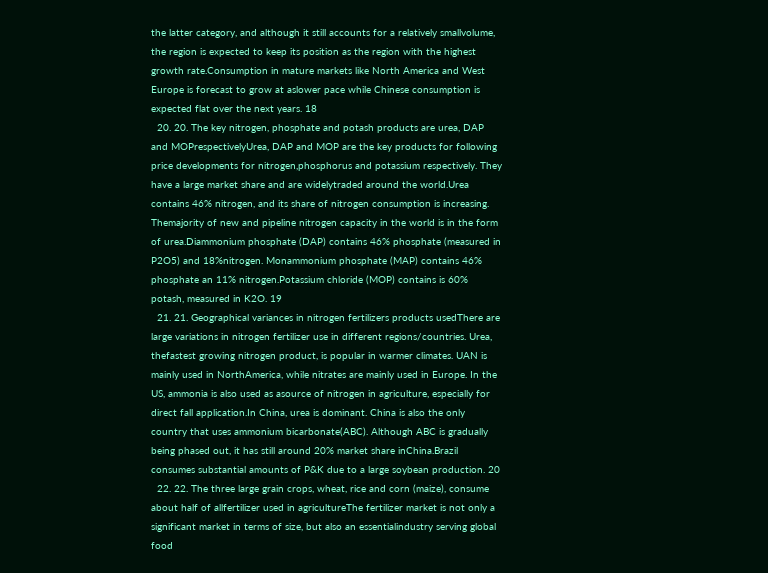the latter category, and although it still accounts for a relatively smallvolume, the region is expected to keep its position as the region with the highest growth rate.Consumption in mature markets like North America and West Europe is forecast to grow at aslower pace while Chinese consumption is expected flat over the next years. 18
  20. 20. The key nitrogen, phosphate and potash products are urea, DAP and MOPrespectivelyUrea, DAP and MOP are the key products for following price developments for nitrogen,phosphorus and potassium respectively. They have a large market share and are widelytraded around the world.Urea contains 46% nitrogen, and its share of nitrogen consumption is increasing. Themajority of new and pipeline nitrogen capacity in the world is in the form of urea.Diammonium phosphate (DAP) contains 46% phosphate (measured in P2O5) and 18%nitrogen. Monammonium phosphate (MAP) contains 46% phosphate an 11% nitrogen.Potassium chloride (MOP) contains is 60% potash, measured in K2O. 19
  21. 21. Geographical variances in nitrogen fertilizers products usedThere are large variations in nitrogen fertilizer use in different regions/countries. Urea, thefastest growing nitrogen product, is popular in warmer climates. UAN is mainly used in NorthAmerica, while nitrates are mainly used in Europe. In the US, ammonia is also used as asource of nitrogen in agriculture, especially for direct fall application.In China, urea is dominant. China is also the only country that uses ammonium bicarbonate(ABC). Although ABC is gradually being phased out, it has still around 20% market share inChina.Brazil consumes substantial amounts of P&K due to a large soybean production. 20
  22. 22. The three large grain crops, wheat, rice and corn (maize), consume about half of allfertilizer used in agricultureThe fertilizer market is not only a significant market in terms of size, but also an essentialindustry serving global food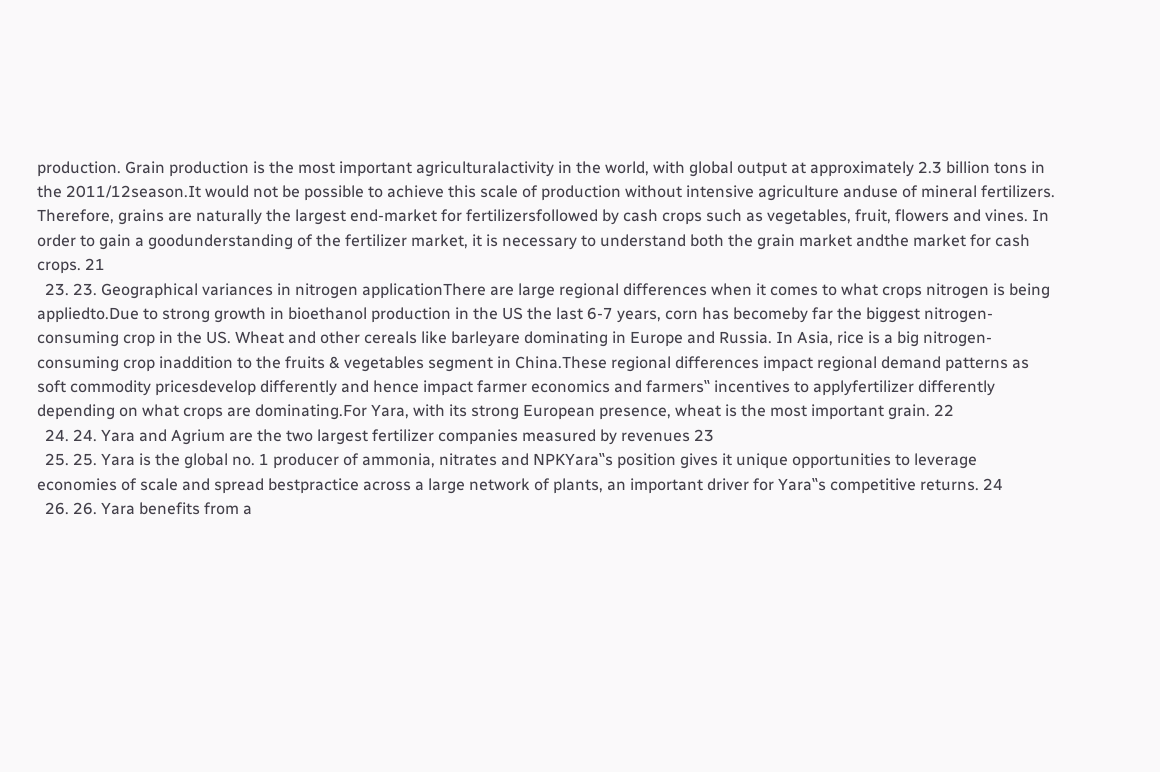production. Grain production is the most important agriculturalactivity in the world, with global output at approximately 2.3 billion tons in the 2011/12season.It would not be possible to achieve this scale of production without intensive agriculture anduse of mineral fertilizers. Therefore, grains are naturally the largest end-market for fertilizersfollowed by cash crops such as vegetables, fruit, flowers and vines. In order to gain a goodunderstanding of the fertilizer market, it is necessary to understand both the grain market andthe market for cash crops. 21
  23. 23. Geographical variances in nitrogen applicationThere are large regional differences when it comes to what crops nitrogen is being appliedto.Due to strong growth in bioethanol production in the US the last 6-7 years, corn has becomeby far the biggest nitrogen-consuming crop in the US. Wheat and other cereals like barleyare dominating in Europe and Russia. In Asia, rice is a big nitrogen-consuming crop inaddition to the fruits & vegetables segment in China.These regional differences impact regional demand patterns as soft commodity pricesdevelop differently and hence impact farmer economics and farmers‟ incentives to applyfertilizer differently depending on what crops are dominating.For Yara, with its strong European presence, wheat is the most important grain. 22
  24. 24. Yara and Agrium are the two largest fertilizer companies measured by revenues 23
  25. 25. Yara is the global no. 1 producer of ammonia, nitrates and NPKYara‟s position gives it unique opportunities to leverage economies of scale and spread bestpractice across a large network of plants, an important driver for Yara‟s competitive returns. 24
  26. 26. Yara benefits from a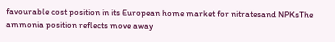favourable cost position in its European home market for nitratesand NPKsThe ammonia position reflects move away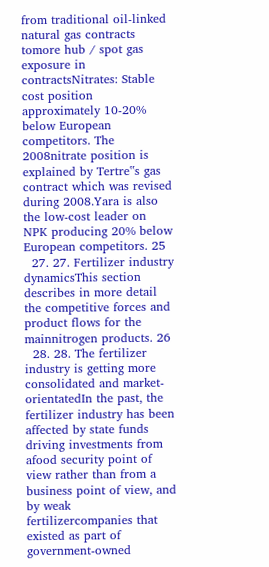from traditional oil-linked natural gas contracts tomore hub / spot gas exposure in contractsNitrates: Stable cost position approximately 10-20% below European competitors. The 2008nitrate position is explained by Tertre‟s gas contract which was revised during 2008.Yara is also the low-cost leader on NPK producing 20% below European competitors. 25
  27. 27. Fertilizer industry dynamicsThis section describes in more detail the competitive forces and product flows for the mainnitrogen products. 26
  28. 28. The fertilizer industry is getting more consolidated and market-orientatedIn the past, the fertilizer industry has been affected by state funds driving investments from afood security point of view rather than from a business point of view, and by weak fertilizercompanies that existed as part of government-owned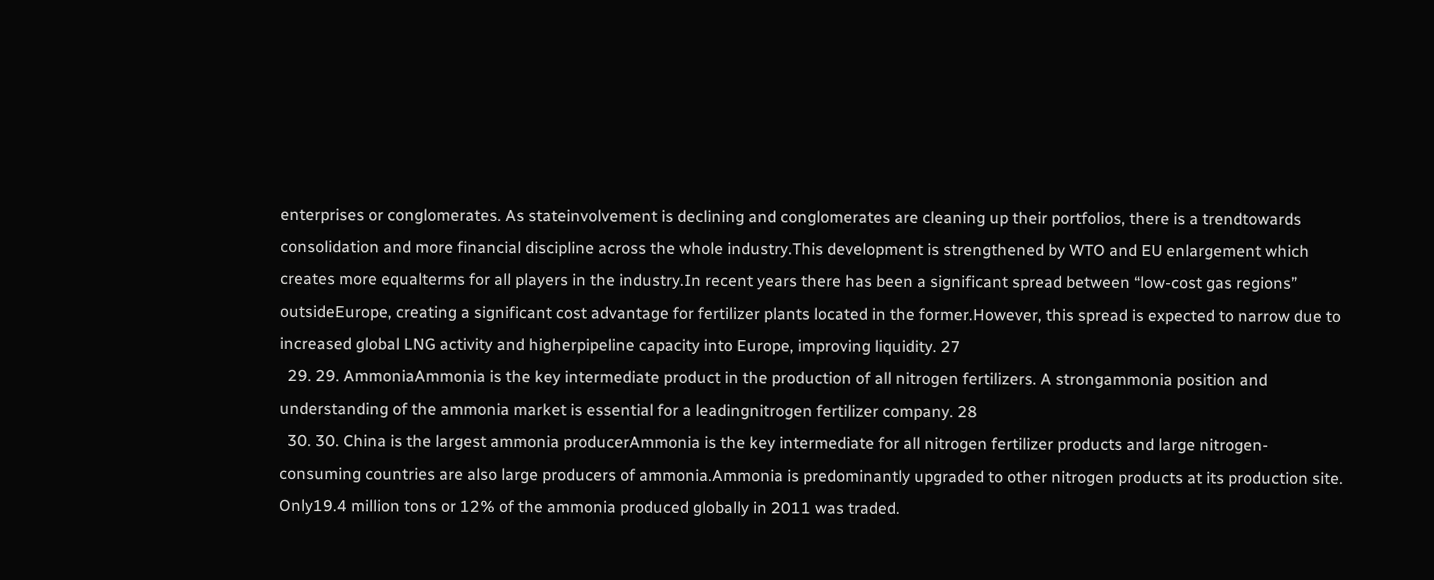enterprises or conglomerates. As stateinvolvement is declining and conglomerates are cleaning up their portfolios, there is a trendtowards consolidation and more financial discipline across the whole industry.This development is strengthened by WTO and EU enlargement which creates more equalterms for all players in the industry.In recent years there has been a significant spread between “low-cost gas regions” outsideEurope, creating a significant cost advantage for fertilizer plants located in the former.However, this spread is expected to narrow due to increased global LNG activity and higherpipeline capacity into Europe, improving liquidity. 27
  29. 29. AmmoniaAmmonia is the key intermediate product in the production of all nitrogen fertilizers. A strongammonia position and understanding of the ammonia market is essential for a leadingnitrogen fertilizer company. 28
  30. 30. China is the largest ammonia producerAmmonia is the key intermediate for all nitrogen fertilizer products and large nitrogen-consuming countries are also large producers of ammonia.Ammonia is predominantly upgraded to other nitrogen products at its production site. Only19.4 million tons or 12% of the ammonia produced globally in 2011 was traded.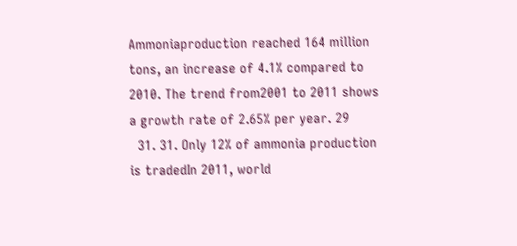Ammoniaproduction reached 164 million tons, an increase of 4.1% compared to 2010. The trend from2001 to 2011 shows a growth rate of 2.65% per year. 29
  31. 31. Only 12% of ammonia production is tradedIn 2011, world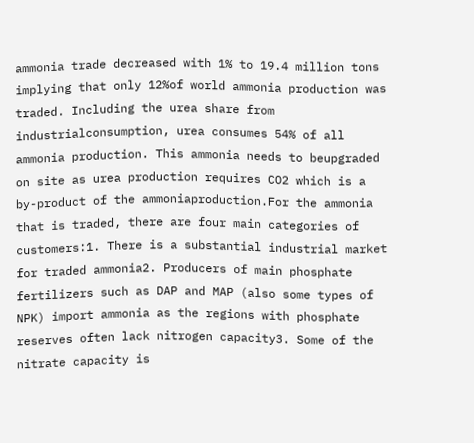ammonia trade decreased with 1% to 19.4 million tons implying that only 12%of world ammonia production was traded. Including the urea share from industrialconsumption, urea consumes 54% of all ammonia production. This ammonia needs to beupgraded on site as urea production requires CO2 which is a by-product of the ammoniaproduction.For the ammonia that is traded, there are four main categories of customers:1. There is a substantial industrial market for traded ammonia2. Producers of main phosphate fertilizers such as DAP and MAP (also some types of NPK) import ammonia as the regions with phosphate reserves often lack nitrogen capacity3. Some of the nitrate capacity is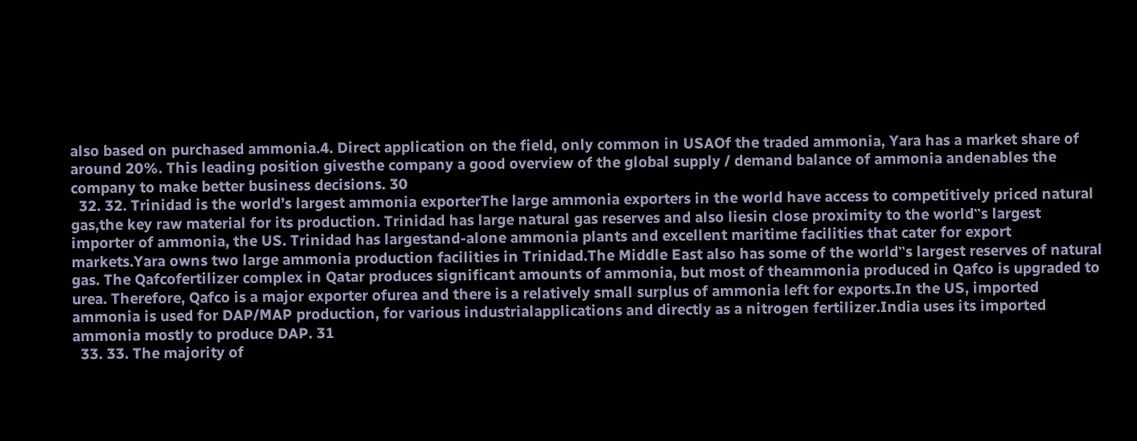also based on purchased ammonia.4. Direct application on the field, only common in USAOf the traded ammonia, Yara has a market share of around 20%. This leading position givesthe company a good overview of the global supply / demand balance of ammonia andenables the company to make better business decisions. 30
  32. 32. Trinidad is the world’s largest ammonia exporterThe large ammonia exporters in the world have access to competitively priced natural gas,the key raw material for its production. Trinidad has large natural gas reserves and also liesin close proximity to the world‟s largest importer of ammonia, the US. Trinidad has largestand-alone ammonia plants and excellent maritime facilities that cater for export markets.Yara owns two large ammonia production facilities in Trinidad.The Middle East also has some of the world‟s largest reserves of natural gas. The Qafcofertilizer complex in Qatar produces significant amounts of ammonia, but most of theammonia produced in Qafco is upgraded to urea. Therefore, Qafco is a major exporter ofurea and there is a relatively small surplus of ammonia left for exports.In the US, imported ammonia is used for DAP/MAP production, for various industrialapplications and directly as a nitrogen fertilizer.India uses its imported ammonia mostly to produce DAP. 31
  33. 33. The majority of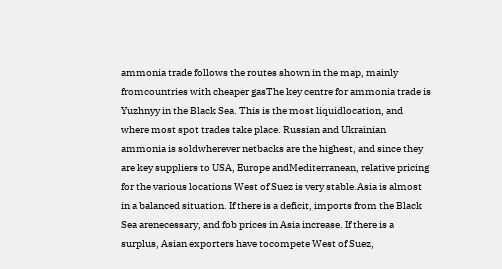ammonia trade follows the routes shown in the map, mainly fromcountries with cheaper gasThe key centre for ammonia trade is Yuzhnyy in the Black Sea. This is the most liquidlocation, and where most spot trades take place. Russian and Ukrainian ammonia is soldwherever netbacks are the highest, and since they are key suppliers to USA, Europe andMediterranean, relative pricing for the various locations West of Suez is very stable.Asia is almost in a balanced situation. If there is a deficit, imports from the Black Sea arenecessary, and fob prices in Asia increase. If there is a surplus, Asian exporters have tocompete West of Suez,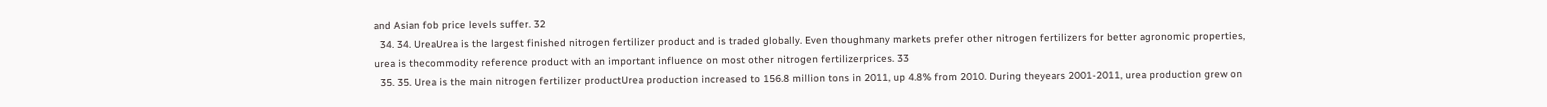and Asian fob price levels suffer. 32
  34. 34. UreaUrea is the largest finished nitrogen fertilizer product and is traded globally. Even thoughmany markets prefer other nitrogen fertilizers for better agronomic properties, urea is thecommodity reference product with an important influence on most other nitrogen fertilizerprices. 33
  35. 35. Urea is the main nitrogen fertilizer productUrea production increased to 156.8 million tons in 2011, up 4.8% from 2010. During theyears 2001-2011, urea production grew on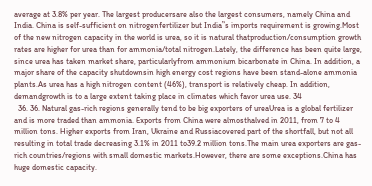average at 3.8% per year. The largest producersare also the largest consumers, namely China and India. China is self-sufficient on nitrogenfertilizer but India‟s imports requirement is growing.Most of the new nitrogen capacity in the world is urea, so it is natural thatproduction/consumption growth rates are higher for urea than for ammonia/total nitrogen.Lately, the difference has been quite large, since urea has taken market share, particularlyfrom ammonium bicarbonate in China. In addition, a major share of the capacity shutdownsin high energy cost regions have been stand-alone ammonia plants.As urea has a high nitrogen content (46%), transport is relatively cheap. In addition, demandgrowth is to a large extent taking place in climates which favor urea use. 34
  36. 36. Natural gas-rich regions generally tend to be big exporters of ureaUrea is a global fertilizer and is more traded than ammonia. Exports from China were almosthalved in 2011, from 7 to 4 million tons. Higher exports from Iran, Ukraine and Russiacovered part of the shortfall, but not all resulting in total trade decreasing 3.1% in 2011 to39.2 million tons.The main urea exporters are gas-rich countries/regions with small domestic markets.However, there are some exceptions.China has huge domestic capacity.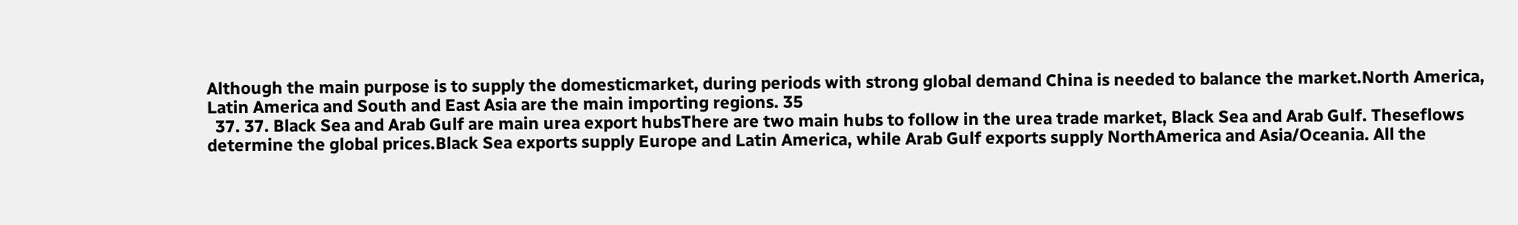Although the main purpose is to supply the domesticmarket, during periods with strong global demand China is needed to balance the market.North America, Latin America and South and East Asia are the main importing regions. 35
  37. 37. Black Sea and Arab Gulf are main urea export hubsThere are two main hubs to follow in the urea trade market, Black Sea and Arab Gulf. Theseflows determine the global prices.Black Sea exports supply Europe and Latin America, while Arab Gulf exports supply NorthAmerica and Asia/Oceania. All the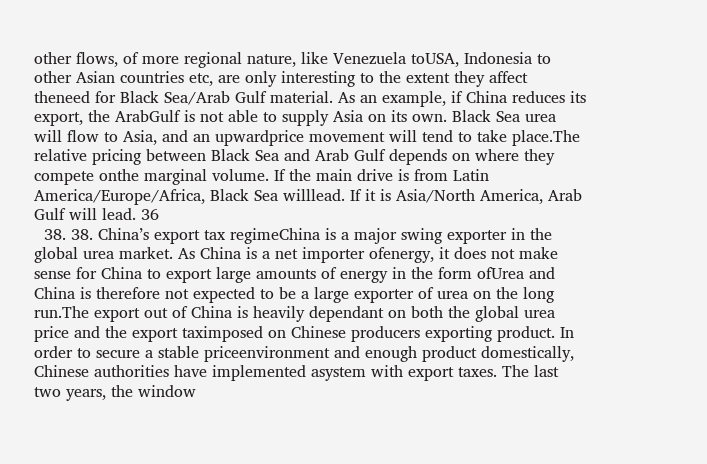other flows, of more regional nature, like Venezuela toUSA, Indonesia to other Asian countries etc, are only interesting to the extent they affect theneed for Black Sea/Arab Gulf material. As an example, if China reduces its export, the ArabGulf is not able to supply Asia on its own. Black Sea urea will flow to Asia, and an upwardprice movement will tend to take place.The relative pricing between Black Sea and Arab Gulf depends on where they compete onthe marginal volume. If the main drive is from Latin America/Europe/Africa, Black Sea willlead. If it is Asia/North America, Arab Gulf will lead. 36
  38. 38. China’s export tax regimeChina is a major swing exporter in the global urea market. As China is a net importer ofenergy, it does not make sense for China to export large amounts of energy in the form ofUrea and China is therefore not expected to be a large exporter of urea on the long run.The export out of China is heavily dependant on both the global urea price and the export taximposed on Chinese producers exporting product. In order to secure a stable priceenvironment and enough product domestically, Chinese authorities have implemented asystem with export taxes. The last two years, the window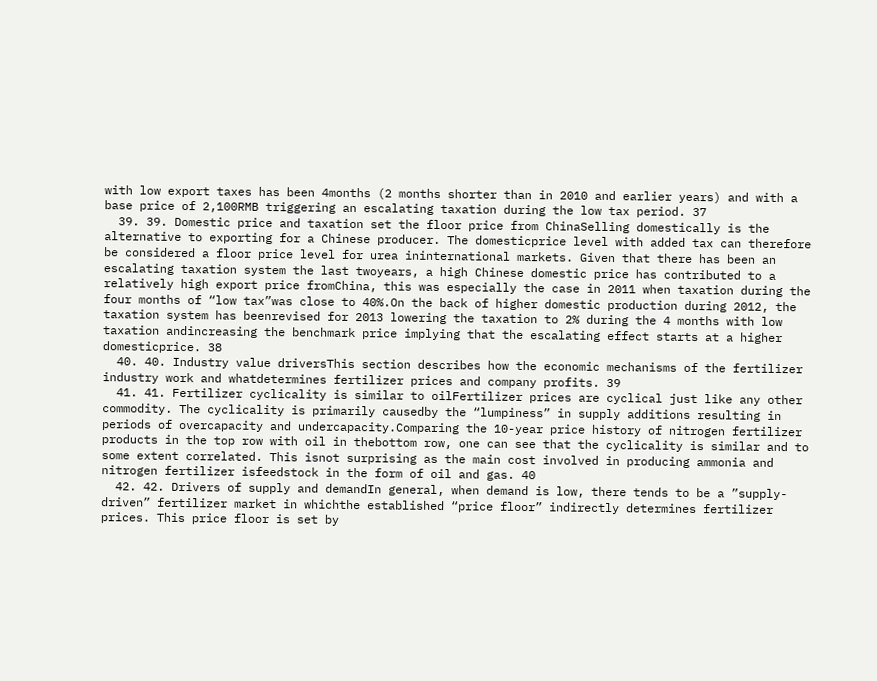with low export taxes has been 4months (2 months shorter than in 2010 and earlier years) and with a base price of 2,100RMB triggering an escalating taxation during the low tax period. 37
  39. 39. Domestic price and taxation set the floor price from ChinaSelling domestically is the alternative to exporting for a Chinese producer. The domesticprice level with added tax can therefore be considered a floor price level for urea ininternational markets. Given that there has been an escalating taxation system the last twoyears, a high Chinese domestic price has contributed to a relatively high export price fromChina, this was especially the case in 2011 when taxation during the four months of “low tax”was close to 40%.On the back of higher domestic production during 2012, the taxation system has beenrevised for 2013 lowering the taxation to 2% during the 4 months with low taxation andincreasing the benchmark price implying that the escalating effect starts at a higher domesticprice. 38
  40. 40. Industry value driversThis section describes how the economic mechanisms of the fertilizer industry work and whatdetermines fertilizer prices and company profits. 39
  41. 41. Fertilizer cyclicality is similar to oilFertilizer prices are cyclical just like any other commodity. The cyclicality is primarily causedby the “lumpiness” in supply additions resulting in periods of overcapacity and undercapacity.Comparing the 10-year price history of nitrogen fertilizer products in the top row with oil in thebottom row, one can see that the cyclicality is similar and to some extent correlated. This isnot surprising as the main cost involved in producing ammonia and nitrogen fertilizer isfeedstock in the form of oil and gas. 40
  42. 42. Drivers of supply and demandIn general, when demand is low, there tends to be a ”supply-driven” fertilizer market in whichthe established “price floor” indirectly determines fertilizer prices. This price floor is set by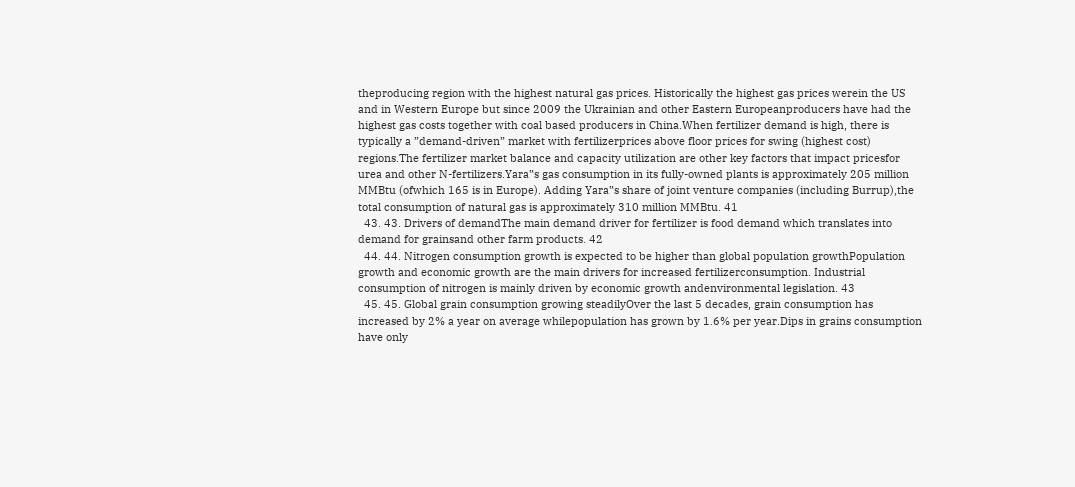theproducing region with the highest natural gas prices. Historically the highest gas prices werein the US and in Western Europe but since 2009 the Ukrainian and other Eastern Europeanproducers have had the highest gas costs together with coal based producers in China.When fertilizer demand is high, there is typically a ”demand-driven” market with fertilizerprices above floor prices for swing (highest cost) regions.The fertilizer market balance and capacity utilization are other key factors that impact pricesfor urea and other N-fertilizers.Yara‟s gas consumption in its fully-owned plants is approximately 205 million MMBtu (ofwhich 165 is in Europe). Adding Yara‟s share of joint venture companies (including Burrup),the total consumption of natural gas is approximately 310 million MMBtu. 41
  43. 43. Drivers of demandThe main demand driver for fertilizer is food demand which translates into demand for grainsand other farm products. 42
  44. 44. Nitrogen consumption growth is expected to be higher than global population growthPopulation growth and economic growth are the main drivers for increased fertilizerconsumption. Industrial consumption of nitrogen is mainly driven by economic growth andenvironmental legislation. 43
  45. 45. Global grain consumption growing steadilyOver the last 5 decades, grain consumption has increased by 2% a year on average whilepopulation has grown by 1.6% per year.Dips in grains consumption have only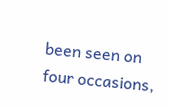been seen on four occasions,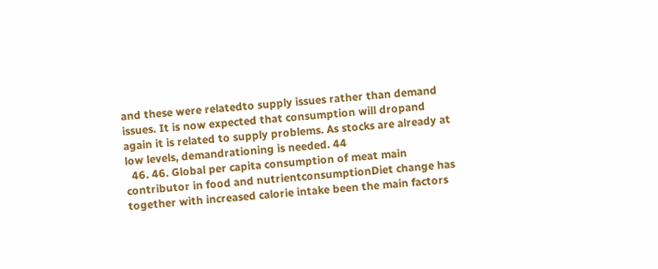and these were relatedto supply issues rather than demand issues. It is now expected that consumption will dropand again it is related to supply problems. As stocks are already at low levels, demandrationing is needed. 44
  46. 46. Global per capita consumption of meat main contributor in food and nutrientconsumptionDiet change has together with increased calorie intake been the main factors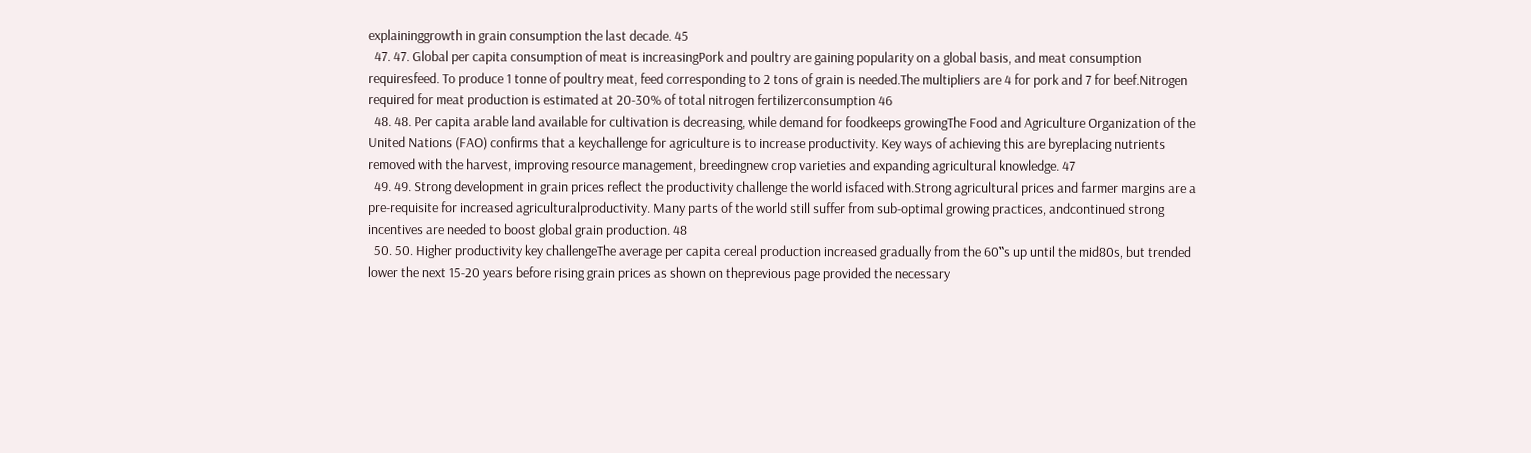explaininggrowth in grain consumption the last decade. 45
  47. 47. Global per capita consumption of meat is increasingPork and poultry are gaining popularity on a global basis, and meat consumption requiresfeed. To produce 1 tonne of poultry meat, feed corresponding to 2 tons of grain is needed.The multipliers are 4 for pork and 7 for beef.Nitrogen required for meat production is estimated at 20-30% of total nitrogen fertilizerconsumption 46
  48. 48. Per capita arable land available for cultivation is decreasing, while demand for foodkeeps growingThe Food and Agriculture Organization of the United Nations (FAO) confirms that a keychallenge for agriculture is to increase productivity. Key ways of achieving this are byreplacing nutrients removed with the harvest, improving resource management, breedingnew crop varieties and expanding agricultural knowledge. 47
  49. 49. Strong development in grain prices reflect the productivity challenge the world isfaced with.Strong agricultural prices and farmer margins are a pre-requisite for increased agriculturalproductivity. Many parts of the world still suffer from sub-optimal growing practices, andcontinued strong incentives are needed to boost global grain production. 48
  50. 50. Higher productivity key challengeThe average per capita cereal production increased gradually from the 60‟s up until the mid80s, but trended lower the next 15-20 years before rising grain prices as shown on theprevious page provided the necessary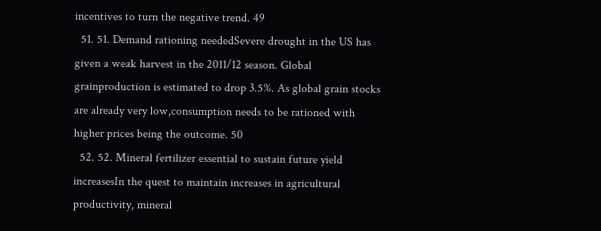incentives to turn the negative trend. 49
  51. 51. Demand rationing neededSevere drought in the US has given a weak harvest in the 2011/12 season. Global grainproduction is estimated to drop 3.5%. As global grain stocks are already very low,consumption needs to be rationed with higher prices being the outcome. 50
  52. 52. Mineral fertilizer essential to sustain future yield increasesIn the quest to maintain increases in agricultural productivity, mineral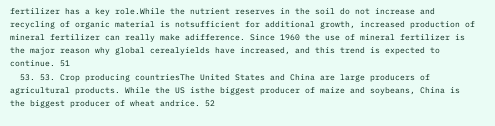fertilizer has a key role.While the nutrient reserves in the soil do not increase and recycling of organic material is notsufficient for additional growth, increased production of mineral fertilizer can really make adifference. Since 1960 the use of mineral fertilizer is the major reason why global cerealyields have increased, and this trend is expected to continue. 51
  53. 53. Crop producing countriesThe United States and China are large producers of agricultural products. While the US isthe biggest producer of maize and soybeans, China is the biggest producer of wheat andrice. 52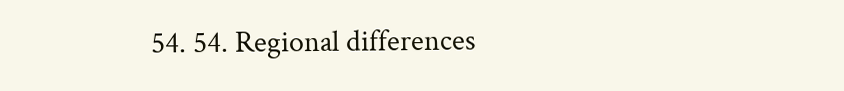54. 54. Regional differences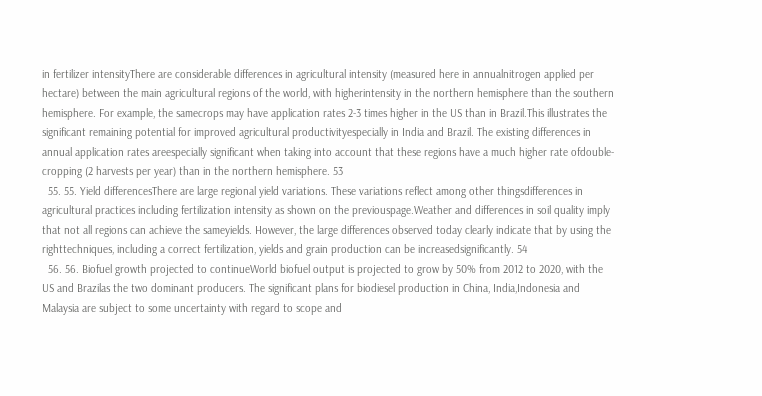in fertilizer intensityThere are considerable differences in agricultural intensity (measured here in annualnitrogen applied per hectare) between the main agricultural regions of the world, with higherintensity in the northern hemisphere than the southern hemisphere. For example, the samecrops may have application rates 2-3 times higher in the US than in Brazil.This illustrates the significant remaining potential for improved agricultural productivityespecially in India and Brazil. The existing differences in annual application rates areespecially significant when taking into account that these regions have a much higher rate ofdouble-cropping (2 harvests per year) than in the northern hemisphere. 53
  55. 55. Yield differencesThere are large regional yield variations. These variations reflect among other thingsdifferences in agricultural practices including fertilization intensity as shown on the previouspage.Weather and differences in soil quality imply that not all regions can achieve the sameyields. However, the large differences observed today clearly indicate that by using the righttechniques, including a correct fertilization, yields and grain production can be increasedsignificantly. 54
  56. 56. Biofuel growth projected to continueWorld biofuel output is projected to grow by 50% from 2012 to 2020, with the US and Brazilas the two dominant producers. The significant plans for biodiesel production in China, India,Indonesia and Malaysia are subject to some uncertainty with regard to scope and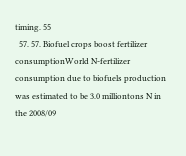timing. 55
  57. 57. Biofuel crops boost fertilizer consumptionWorld N-fertilizer consumption due to biofuels production was estimated to be 3.0 milliontons N in the 2008/09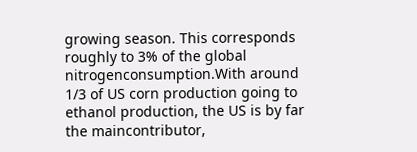growing season. This corresponds roughly to 3% of the global nitrogenconsumption.With around 1/3 of US corn production going to ethanol production, the US is by far the maincontributor,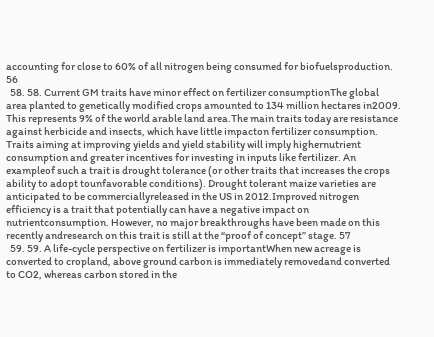accounting for close to 60% of all nitrogen being consumed for biofuelsproduction. 56
  58. 58. Current GM traits have minor effect on fertilizer consumptionThe global area planted to genetically modified crops amounted to 134 million hectares in2009. This represents 9% of the world arable land area.The main traits today are resistance against herbicide and insects, which have little impacton fertilizer consumption. Traits aiming at improving yields and yield stability will imply highernutrient consumption and greater incentives for investing in inputs like fertilizer. An exampleof such a trait is drought tolerance (or other traits that increases the crops ability to adopt tounfavorable conditions). Drought tolerant maize varieties are anticipated to be commerciallyreleased in the US in 2012.Improved nitrogen efficiency is a trait that potentially can have a negative impact on nutrientconsumption. However, no major breakthroughs have been made on this recently andresearch on this trait is still at the “proof of concept” stage. 57
  59. 59. A life-cycle perspective on fertilizer is importantWhen new acreage is converted to cropland, above ground carbon is immediately removedand converted to CO2, whereas carbon stored in the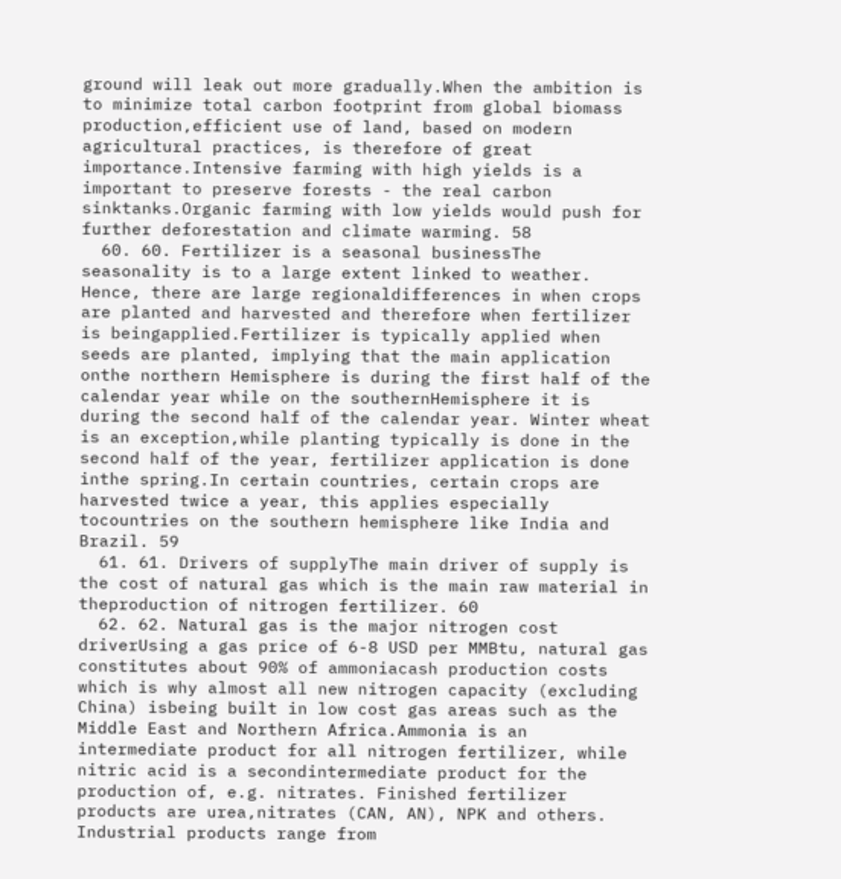ground will leak out more gradually.When the ambition is to minimize total carbon footprint from global biomass production,efficient use of land, based on modern agricultural practices, is therefore of great importance.Intensive farming with high yields is a important to preserve forests - the real carbon sinktanks.Organic farming with low yields would push for further deforestation and climate warming. 58
  60. 60. Fertilizer is a seasonal businessThe seasonality is to a large extent linked to weather. Hence, there are large regionaldifferences in when crops are planted and harvested and therefore when fertilizer is beingapplied.Fertilizer is typically applied when seeds are planted, implying that the main application onthe northern Hemisphere is during the first half of the calendar year while on the southernHemisphere it is during the second half of the calendar year. Winter wheat is an exception,while planting typically is done in the second half of the year, fertilizer application is done inthe spring.In certain countries, certain crops are harvested twice a year, this applies especially tocountries on the southern hemisphere like India and Brazil. 59
  61. 61. Drivers of supplyThe main driver of supply is the cost of natural gas which is the main raw material in theproduction of nitrogen fertilizer. 60
  62. 62. Natural gas is the major nitrogen cost driverUsing a gas price of 6-8 USD per MMBtu, natural gas constitutes about 90% of ammoniacash production costs which is why almost all new nitrogen capacity (excluding China) isbeing built in low cost gas areas such as the Middle East and Northern Africa.Ammonia is an intermediate product for all nitrogen fertilizer, while nitric acid is a secondintermediate product for the production of, e.g. nitrates. Finished fertilizer products are urea,nitrates (CAN, AN), NPK and others. Industrial products range from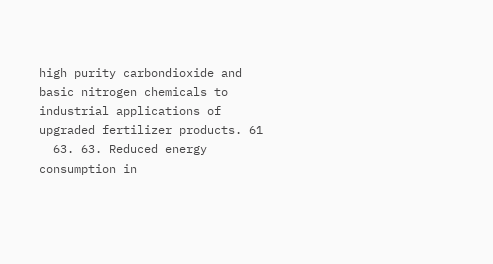high purity carbondioxide and basic nitrogen chemicals to industrial applications of upgraded fertilizer products. 61
  63. 63. Reduced energy consumption in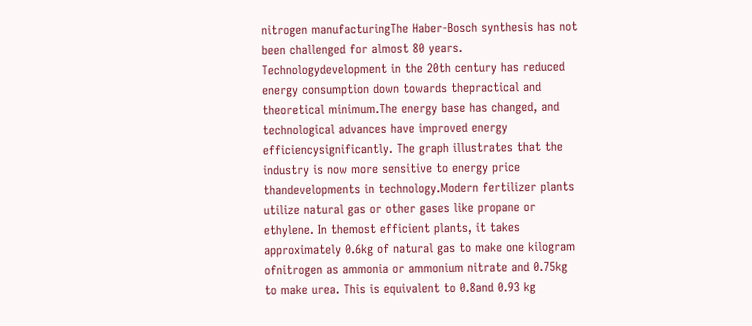nitrogen manufacturingThe Haber-Bosch synthesis has not been challenged for almost 80 years. Technologydevelopment in the 20th century has reduced energy consumption down towards thepractical and theoretical minimum.The energy base has changed, and technological advances have improved energy efficiencysignificantly. The graph illustrates that the industry is now more sensitive to energy price thandevelopments in technology.Modern fertilizer plants utilize natural gas or other gases like propane or ethylene. In themost efficient plants, it takes approximately 0.6kg of natural gas to make one kilogram ofnitrogen as ammonia or ammonium nitrate and 0.75kg to make urea. This is equivalent to 0.8and 0.93 kg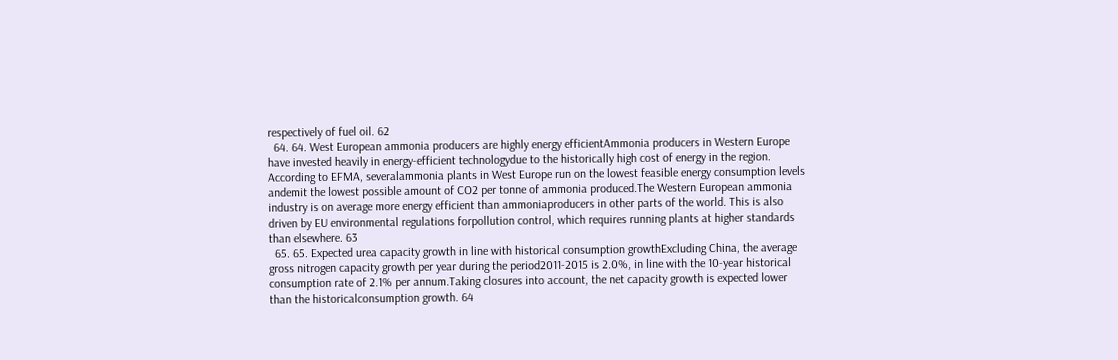respectively of fuel oil. 62
  64. 64. West European ammonia producers are highly energy efficientAmmonia producers in Western Europe have invested heavily in energy-efficient technologydue to the historically high cost of energy in the region. According to EFMA, severalammonia plants in West Europe run on the lowest feasible energy consumption levels andemit the lowest possible amount of CO2 per tonne of ammonia produced.The Western European ammonia industry is on average more energy efficient than ammoniaproducers in other parts of the world. This is also driven by EU environmental regulations forpollution control, which requires running plants at higher standards than elsewhere. 63
  65. 65. Expected urea capacity growth in line with historical consumption growthExcluding China, the average gross nitrogen capacity growth per year during the period2011-2015 is 2.0%, in line with the 10-year historical consumption rate of 2.1% per annum.Taking closures into account, the net capacity growth is expected lower than the historicalconsumption growth. 64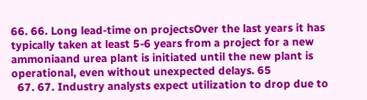66. 66. Long lead-time on projectsOver the last years it has typically taken at least 5-6 years from a project for a new ammoniaand urea plant is initiated until the new plant is operational, even without unexpected delays. 65
  67. 67. Industry analysts expect utilization to drop due to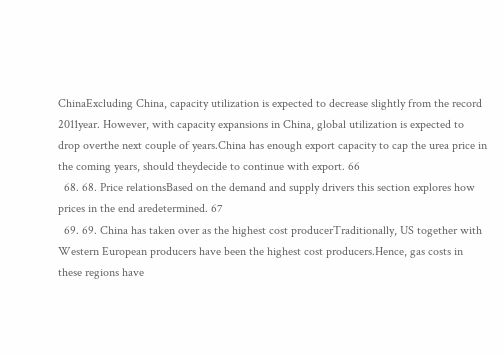ChinaExcluding China, capacity utilization is expected to decrease slightly from the record 2011year. However, with capacity expansions in China, global utilization is expected to drop overthe next couple of years.China has enough export capacity to cap the urea price in the coming years, should theydecide to continue with export. 66
  68. 68. Price relationsBased on the demand and supply drivers this section explores how prices in the end aredetermined. 67
  69. 69. China has taken over as the highest cost producerTraditionally, US together with Western European producers have been the highest cost producers.Hence, gas costs in these regions have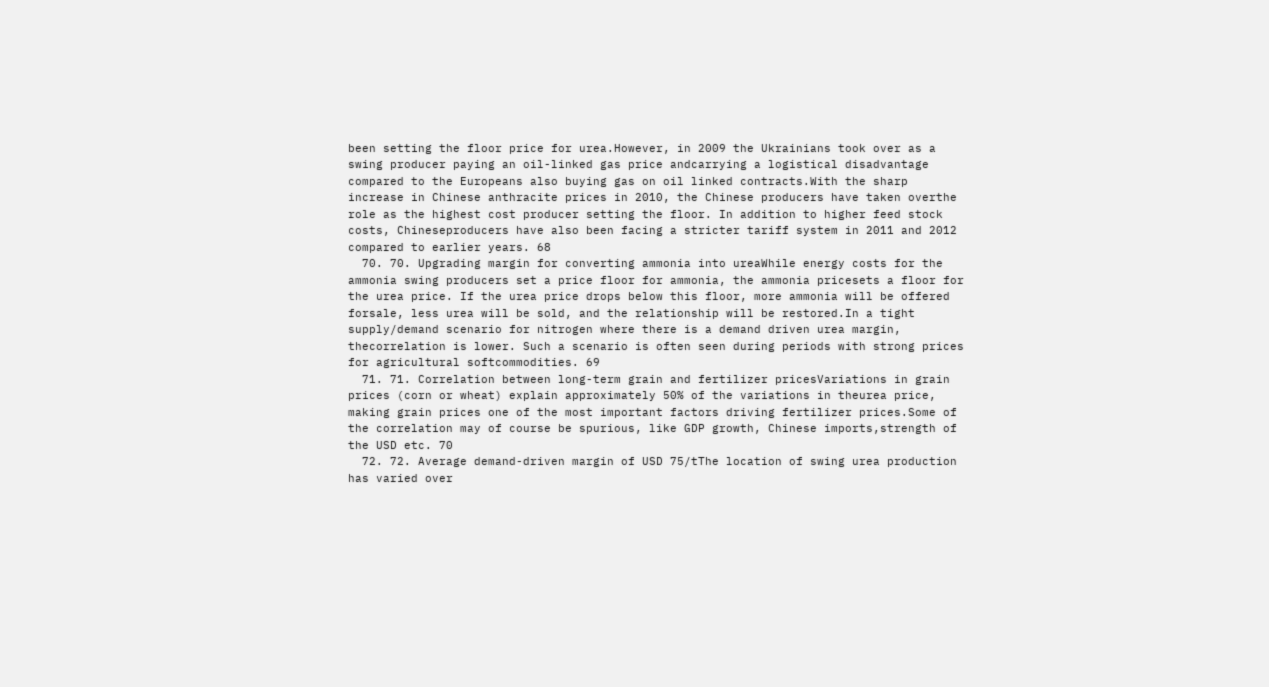been setting the floor price for urea.However, in 2009 the Ukrainians took over as a swing producer paying an oil-linked gas price andcarrying a logistical disadvantage compared to the Europeans also buying gas on oil linked contracts.With the sharp increase in Chinese anthracite prices in 2010, the Chinese producers have taken overthe role as the highest cost producer setting the floor. In addition to higher feed stock costs, Chineseproducers have also been facing a stricter tariff system in 2011 and 2012 compared to earlier years. 68
  70. 70. Upgrading margin for converting ammonia into ureaWhile energy costs for the ammonia swing producers set a price floor for ammonia, the ammonia pricesets a floor for the urea price. If the urea price drops below this floor, more ammonia will be offered forsale, less urea will be sold, and the relationship will be restored.In a tight supply/demand scenario for nitrogen where there is a demand driven urea margin, thecorrelation is lower. Such a scenario is often seen during periods with strong prices for agricultural softcommodities. 69
  71. 71. Correlation between long-term grain and fertilizer pricesVariations in grain prices (corn or wheat) explain approximately 50% of the variations in theurea price, making grain prices one of the most important factors driving fertilizer prices.Some of the correlation may of course be spurious, like GDP growth, Chinese imports,strength of the USD etc. 70
  72. 72. Average demand-driven margin of USD 75/tThe location of swing urea production has varied over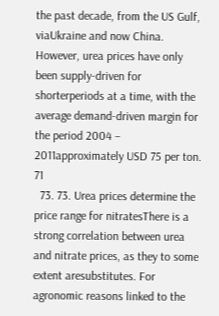the past decade, from the US Gulf, viaUkraine and now China. However, urea prices have only been supply-driven for shorterperiods at a time, with the average demand-driven margin for the period 2004 – 2011approximately USD 75 per ton. 71
  73. 73. Urea prices determine the price range for nitratesThere is a strong correlation between urea and nitrate prices, as they to some extent aresubstitutes. For agronomic reasons linked to the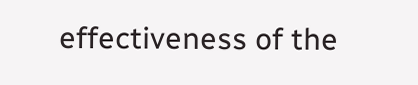effectiveness of the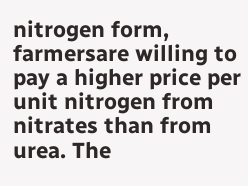nitrogen form, farmersare willing to pay a higher price per unit nitrogen from nitrates than from urea. The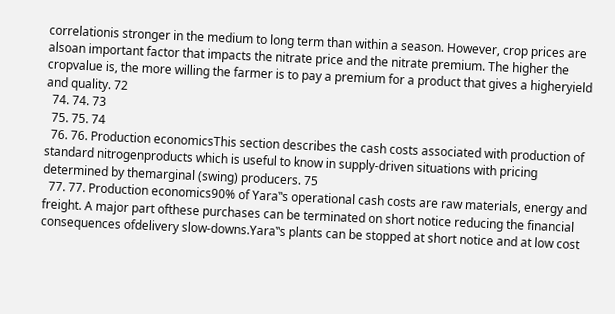correlationis stronger in the medium to long term than within a season. However, crop prices are alsoan important factor that impacts the nitrate price and the nitrate premium. The higher the cropvalue is, the more willing the farmer is to pay a premium for a product that gives a higheryield and quality. 72
  74. 74. 73
  75. 75. 74
  76. 76. Production economicsThis section describes the cash costs associated with production of standard nitrogenproducts which is useful to know in supply-driven situations with pricing determined by themarginal (swing) producers. 75
  77. 77. Production economics90% of Yara‟s operational cash costs are raw materials, energy and freight. A major part ofthese purchases can be terminated on short notice reducing the financial consequences ofdelivery slow-downs.Yara‟s plants can be stopped at short notice and at low cost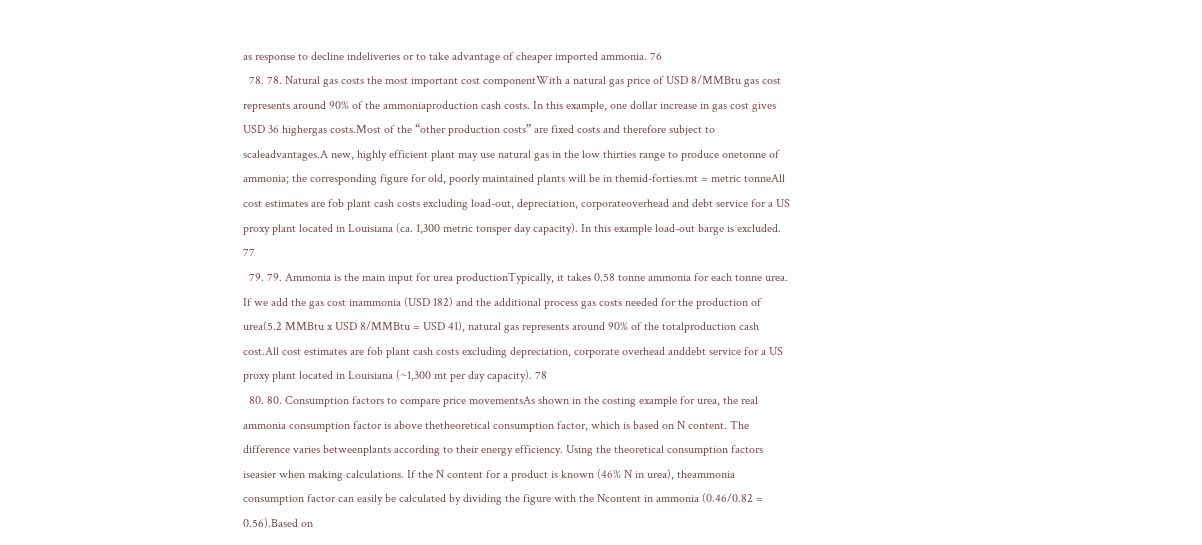as response to decline indeliveries or to take advantage of cheaper imported ammonia. 76
  78. 78. Natural gas costs the most important cost componentWith a natural gas price of USD 8/MMBtu gas cost represents around 90% of the ammoniaproduction cash costs. In this example, one dollar increase in gas cost gives USD 36 highergas costs.Most of the “other production costs” are fixed costs and therefore subject to scaleadvantages.A new, highly efficient plant may use natural gas in the low thirties range to produce onetonne of ammonia; the corresponding figure for old, poorly maintained plants will be in themid-forties.mt = metric tonneAll cost estimates are fob plant cash costs excluding load-out, depreciation, corporateoverhead and debt service for a US proxy plant located in Louisiana (ca. 1,300 metric tonsper day capacity). In this example load-out barge is excluded. 77
  79. 79. Ammonia is the main input for urea productionTypically, it takes 0.58 tonne ammonia for each tonne urea. If we add the gas cost inammonia (USD 182) and the additional process gas costs needed for the production of urea(5.2 MMBtu x USD 8/MMBtu = USD 41), natural gas represents around 90% of the totalproduction cash cost.All cost estimates are fob plant cash costs excluding depreciation, corporate overhead anddebt service for a US proxy plant located in Louisiana (~1,300 mt per day capacity). 78
  80. 80. Consumption factors to compare price movementsAs shown in the costing example for urea, the real ammonia consumption factor is above thetheoretical consumption factor, which is based on N content. The difference varies betweenplants according to their energy efficiency. Using the theoretical consumption factors iseasier when making calculations. If the N content for a product is known (46% N in urea), theammonia consumption factor can easily be calculated by dividing the figure with the Ncontent in ammonia (0.46/0.82 = 0.56).Based on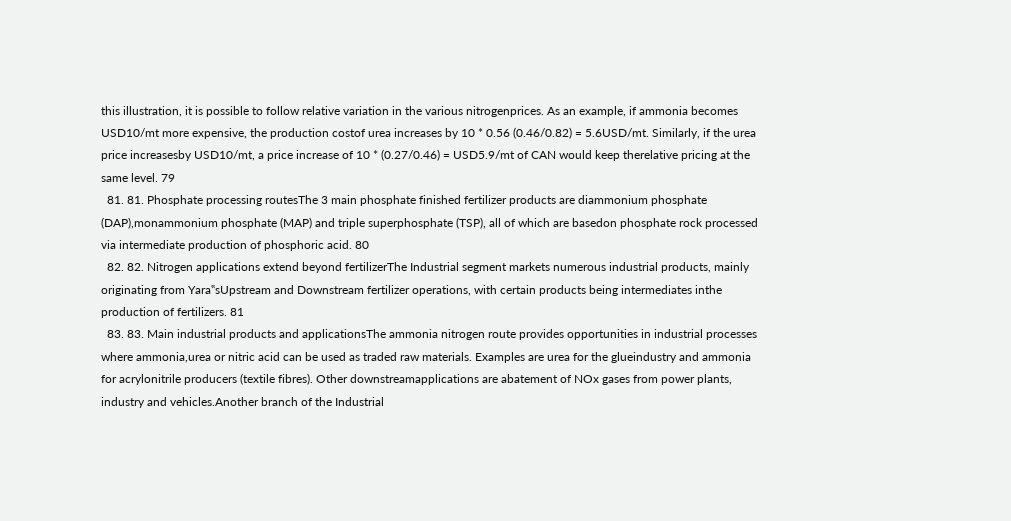this illustration, it is possible to follow relative variation in the various nitrogenprices. As an example, if ammonia becomes USD10/mt more expensive, the production costof urea increases by 10 * 0.56 (0.46/0.82) = 5.6USD/mt. Similarly, if the urea price increasesby USD10/mt, a price increase of 10 * (0.27/0.46) = USD5.9/mt of CAN would keep therelative pricing at the same level. 79
  81. 81. Phosphate processing routesThe 3 main phosphate finished fertilizer products are diammonium phosphate (DAP),monammonium phosphate (MAP) and triple superphosphate (TSP), all of which are basedon phosphate rock processed via intermediate production of phosphoric acid. 80
  82. 82. Nitrogen applications extend beyond fertilizerThe Industrial segment markets numerous industrial products, mainly originating from Yara‟sUpstream and Downstream fertilizer operations, with certain products being intermediates inthe production of fertilizers. 81
  83. 83. Main industrial products and applicationsThe ammonia nitrogen route provides opportunities in industrial processes where ammonia,urea or nitric acid can be used as traded raw materials. Examples are urea for the glueindustry and ammonia for acrylonitrile producers (textile fibres). Other downstreamapplications are abatement of NOx gases from power plants, industry and vehicles.Another branch of the Industrial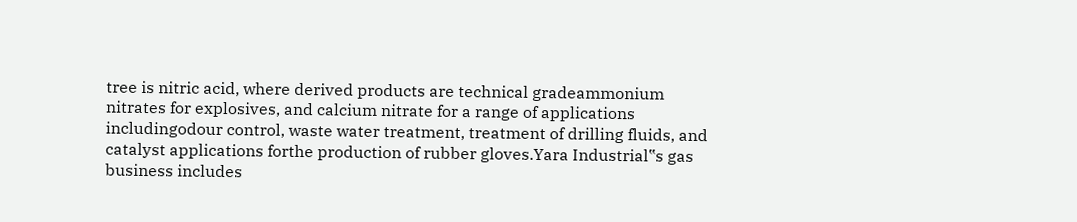tree is nitric acid, where derived products are technical gradeammonium nitrates for explosives, and calcium nitrate for a range of applications includingodour control, waste water treatment, treatment of drilling fluids, and catalyst applications forthe production of rubber gloves.Yara Industrial‟s gas business includes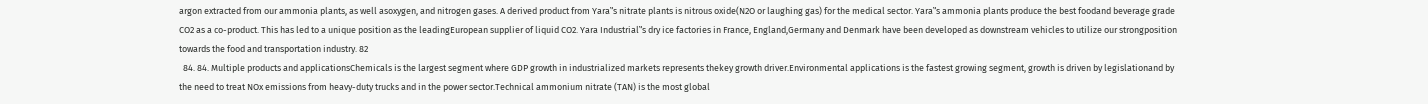argon extracted from our ammonia plants, as well asoxygen, and nitrogen gases. A derived product from Yara‟s nitrate plants is nitrous oxide(N2O or laughing gas) for the medical sector. Yara‟s ammonia plants produce the best foodand beverage grade CO2 as a co-product. This has led to a unique position as the leadingEuropean supplier of liquid CO2. Yara Industrial‟s dry ice factories in France, England,Germany and Denmark have been developed as downstream vehicles to utilize our strongposition towards the food and transportation industry. 82
  84. 84. Multiple products and applicationsChemicals is the largest segment where GDP growth in industrialized markets represents thekey growth driver.Environmental applications is the fastest growing segment, growth is driven by legislationand by the need to treat NOx emissions from heavy-duty trucks and in the power sector.Technical ammonium nitrate (TAN) is the most global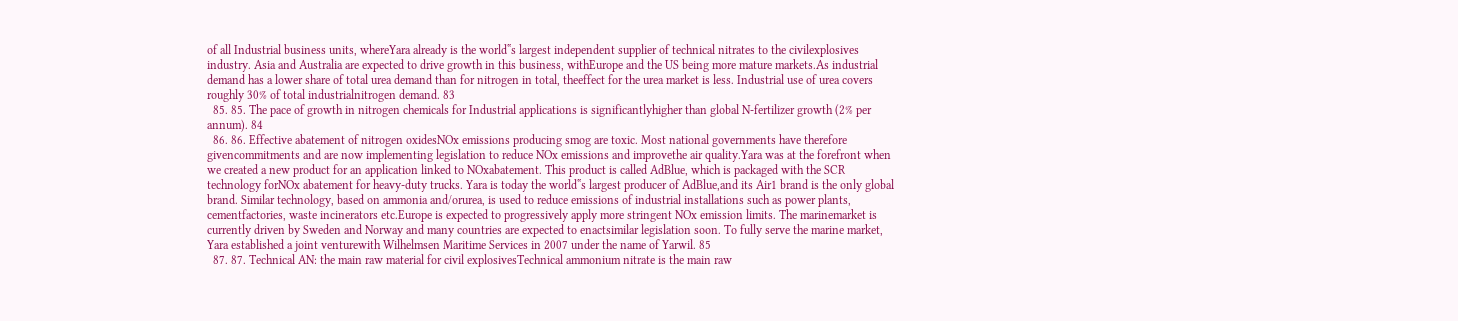of all Industrial business units, whereYara already is the world‟s largest independent supplier of technical nitrates to the civilexplosives industry. Asia and Australia are expected to drive growth in this business, withEurope and the US being more mature markets.As industrial demand has a lower share of total urea demand than for nitrogen in total, theeffect for the urea market is less. Industrial use of urea covers roughly 30% of total industrialnitrogen demand. 83
  85. 85. The pace of growth in nitrogen chemicals for Industrial applications is significantlyhigher than global N-fertilizer growth (2% per annum). 84
  86. 86. Effective abatement of nitrogen oxidesNOx emissions producing smog are toxic. Most national governments have therefore givencommitments and are now implementing legislation to reduce NOx emissions and improvethe air quality.Yara was at the forefront when we created a new product for an application linked to NOxabatement. This product is called AdBlue, which is packaged with the SCR technology forNOx abatement for heavy-duty trucks. Yara is today the world‟s largest producer of AdBlue,and its Air1 brand is the only global brand. Similar technology, based on ammonia and/orurea, is used to reduce emissions of industrial installations such as power plants, cementfactories, waste incinerators etc.Europe is expected to progressively apply more stringent NOx emission limits. The marinemarket is currently driven by Sweden and Norway and many countries are expected to enactsimilar legislation soon. To fully serve the marine market, Yara established a joint venturewith Wilhelmsen Maritime Services in 2007 under the name of Yarwil. 85
  87. 87. Technical AN: the main raw material for civil explosivesTechnical ammonium nitrate is the main raw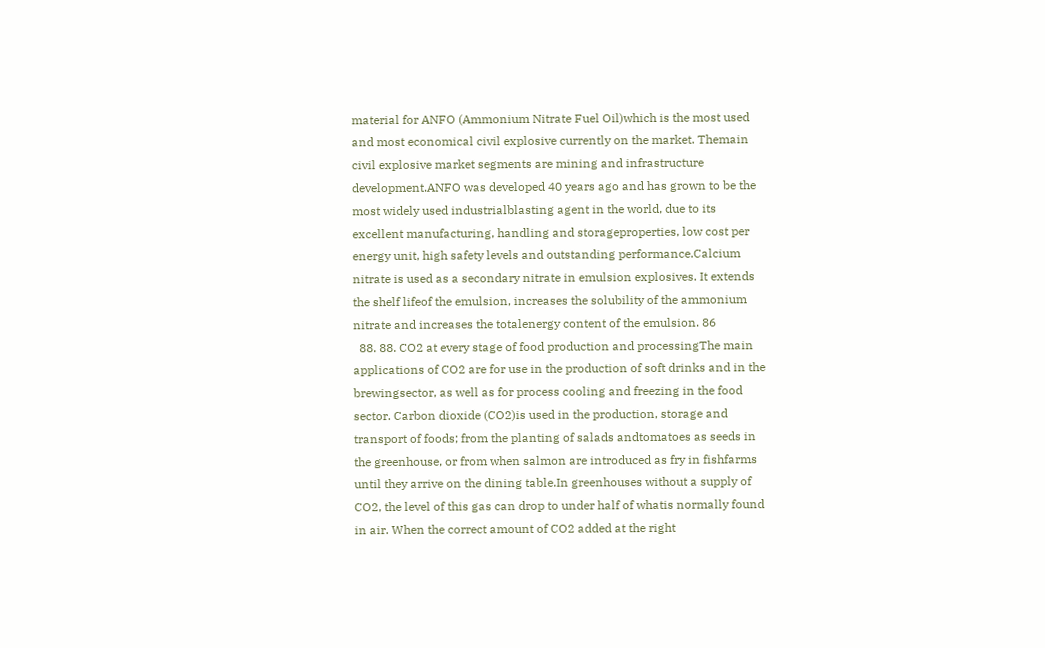material for ANFO (Ammonium Nitrate Fuel Oil)which is the most used and most economical civil explosive currently on the market. Themain civil explosive market segments are mining and infrastructure development.ANFO was developed 40 years ago and has grown to be the most widely used industrialblasting agent in the world, due to its excellent manufacturing, handling and storageproperties, low cost per energy unit, high safety levels and outstanding performance.Calcium nitrate is used as a secondary nitrate in emulsion explosives. It extends the shelf lifeof the emulsion, increases the solubility of the ammonium nitrate and increases the totalenergy content of the emulsion. 86
  88. 88. CO2 at every stage of food production and processingThe main applications of CO2 are for use in the production of soft drinks and in the brewingsector, as well as for process cooling and freezing in the food sector. Carbon dioxide (CO2)is used in the production, storage and transport of foods; from the planting of salads andtomatoes as seeds in the greenhouse, or from when salmon are introduced as fry in fishfarms until they arrive on the dining table.In greenhouses without a supply of CO2, the level of this gas can drop to under half of whatis normally found in air. When the correct amount of CO2 added at the right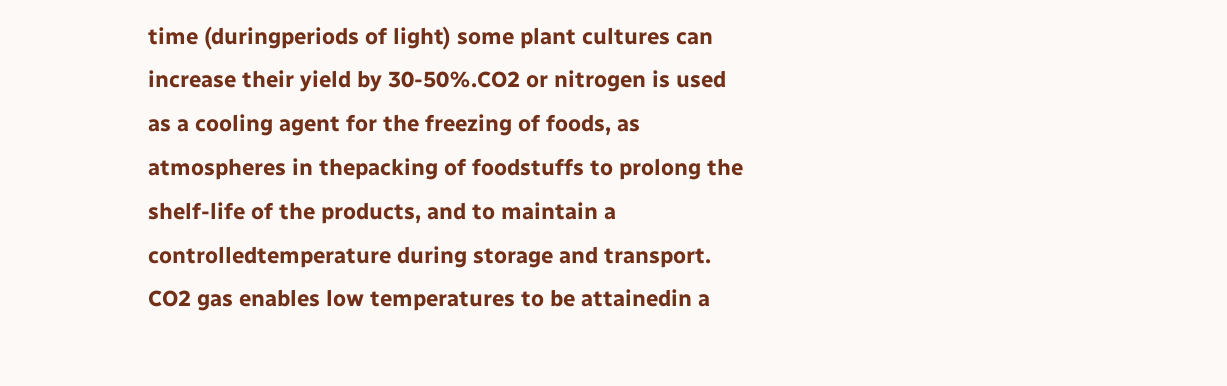time (duringperiods of light) some plant cultures can increase their yield by 30-50%.CO2 or nitrogen is used as a cooling agent for the freezing of foods, as atmospheres in thepacking of foodstuffs to prolong the shelf-life of the products, and to maintain a controlledtemperature during storage and transport. CO2 gas enables low temperatures to be attainedin a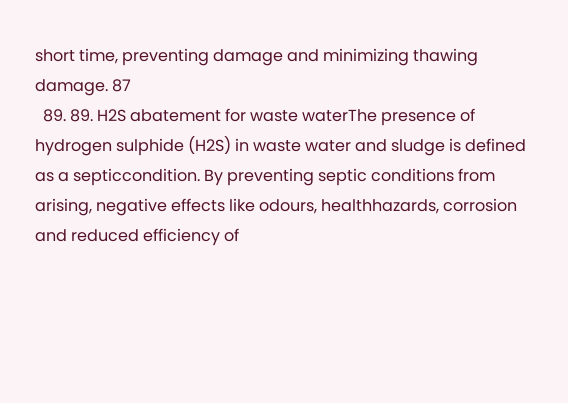short time, preventing damage and minimizing thawing damage. 87
  89. 89. H2S abatement for waste waterThe presence of hydrogen sulphide (H2S) in waste water and sludge is defined as a septiccondition. By preventing septic conditions from arising, negative effects like odours, healthhazards, corrosion and reduced efficiency of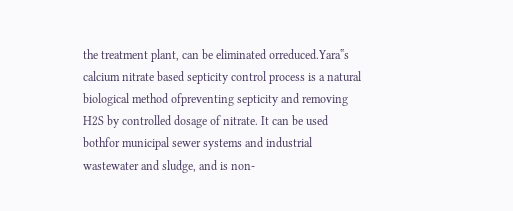the treatment plant, can be eliminated orreduced.Yara‟s calcium nitrate based septicity control process is a natural biological method ofpreventing septicity and removing H2S by controlled dosage of nitrate. It can be used bothfor municipal sewer systems and industrial wastewater and sludge, and is non-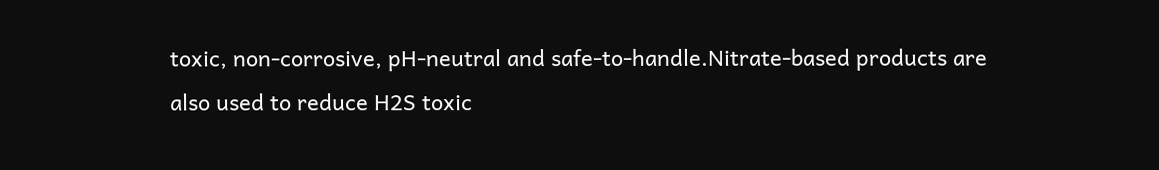toxic, non-corrosive, pH-neutral and safe-to-handle.Nitrate-based products are also used to reduce H2S toxic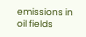emissions in oil fields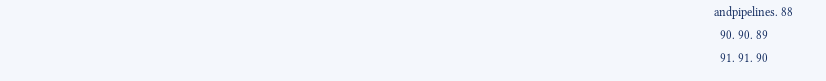andpipelines. 88
  90. 90. 89
  91. 91. 90